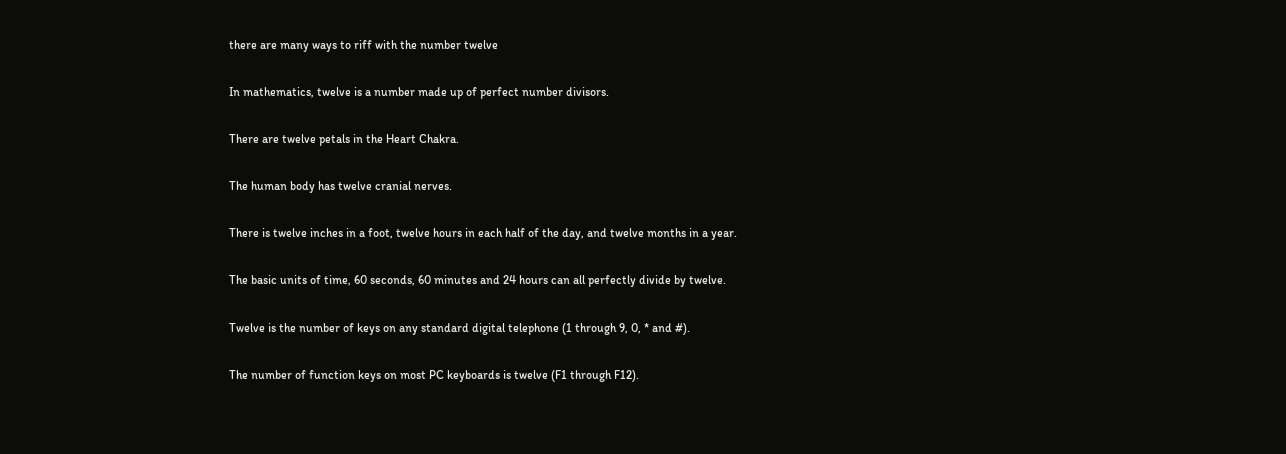there are many ways to riff with the number twelve

In mathematics, twelve is a number made up of perfect number divisors.

There are twelve petals in the Heart Chakra.

The human body has twelve cranial nerves.

There is twelve inches in a foot, twelve hours in each half of the day, and twelve months in a year.

The basic units of time, 60 seconds, 60 minutes and 24 hours can all perfectly divide by twelve.

Twelve is the number of keys on any standard digital telephone (1 through 9, 0, * and #).

The number of function keys on most PC keyboards is twelve (F1 through F12).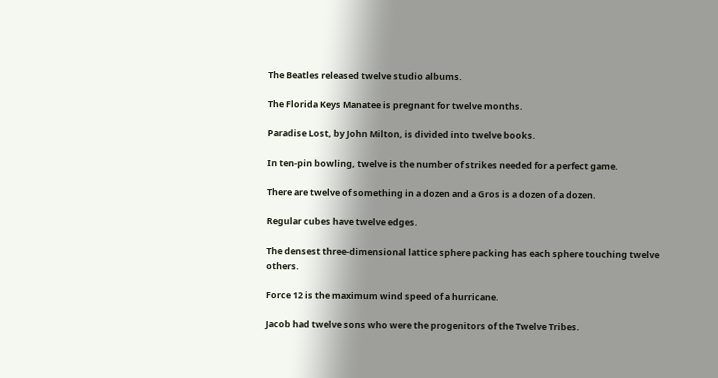The Beatles released twelve studio albums.

The Florida Keys Manatee is pregnant for twelve months.

Paradise Lost, by John Milton, is divided into twelve books.

In ten-pin bowling, twelve is the number of strikes needed for a perfect game.

There are twelve of something in a dozen and a Gros is a dozen of a dozen.

Regular cubes have twelve edges.

The densest three-dimensional lattice sphere packing has each sphere touching twelve others.

Force 12 is the maximum wind speed of a hurricane.

Jacob had twelve sons who were the progenitors of the Twelve Tribes.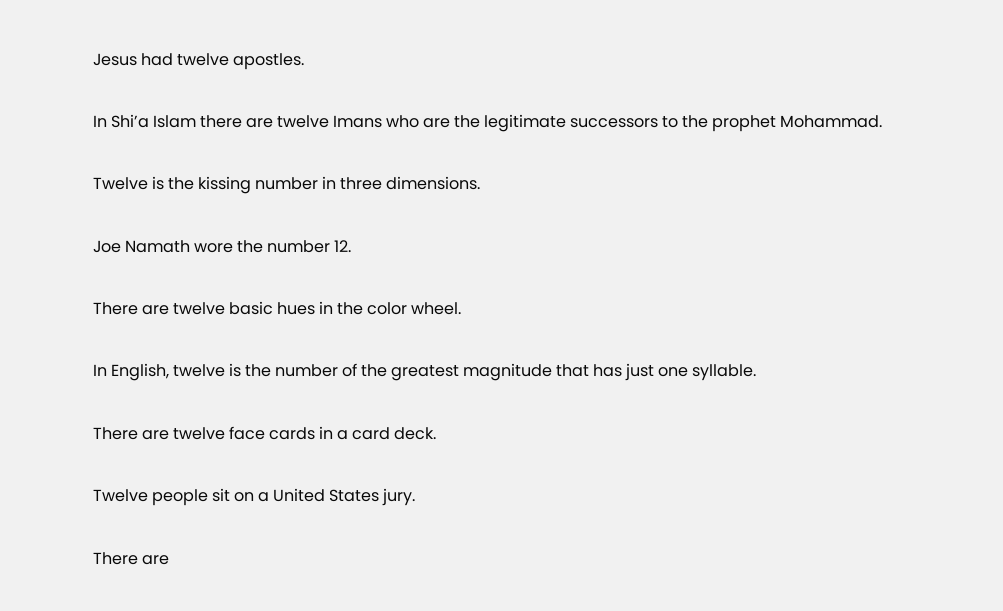Jesus had twelve apostles.

In Shi’a Islam there are twelve Imans who are the legitimate successors to the prophet Mohammad.

Twelve is the kissing number in three dimensions.

Joe Namath wore the number 12.

There are twelve basic hues in the color wheel.

In English, twelve is the number of the greatest magnitude that has just one syllable.

There are twelve face cards in a card deck.

Twelve people sit on a United States jury.

There are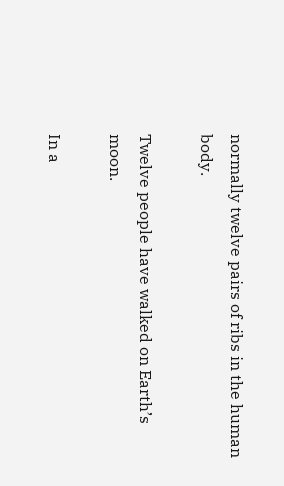normally twelve pairs of ribs in the human body.

Twelve people have walked on Earth’s moon.

In a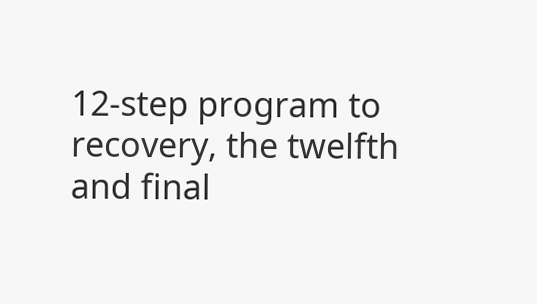12-step program to recovery, the twelfth and final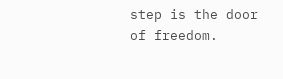step is the door of freedom.